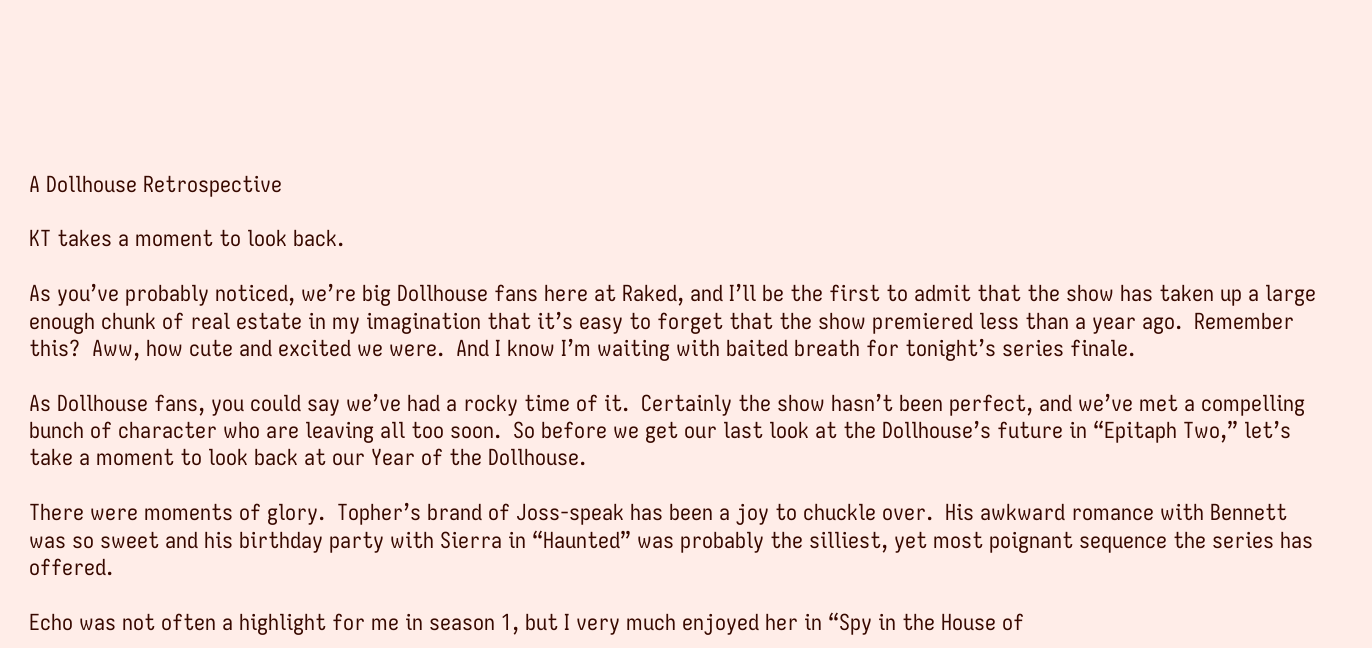A Dollhouse Retrospective

KT takes a moment to look back.

As you’ve probably noticed, we’re big Dollhouse fans here at Raked, and I’ll be the first to admit that the show has taken up a large enough chunk of real estate in my imagination that it’s easy to forget that the show premiered less than a year ago.  Remember this?  Aww, how cute and excited we were.  And I know I’m waiting with baited breath for tonight’s series finale.

As Dollhouse fans, you could say we’ve had a rocky time of it.  Certainly the show hasn’t been perfect, and we’ve met a compelling bunch of character who are leaving all too soon.  So before we get our last look at the Dollhouse’s future in “Epitaph Two,” let’s take a moment to look back at our Year of the Dollhouse.

There were moments of glory.  Topher’s brand of Joss-speak has been a joy to chuckle over.  His awkward romance with Bennett was so sweet and his birthday party with Sierra in “Haunted” was probably the silliest, yet most poignant sequence the series has offered.

Echo was not often a highlight for me in season 1, but I very much enjoyed her in “Spy in the House of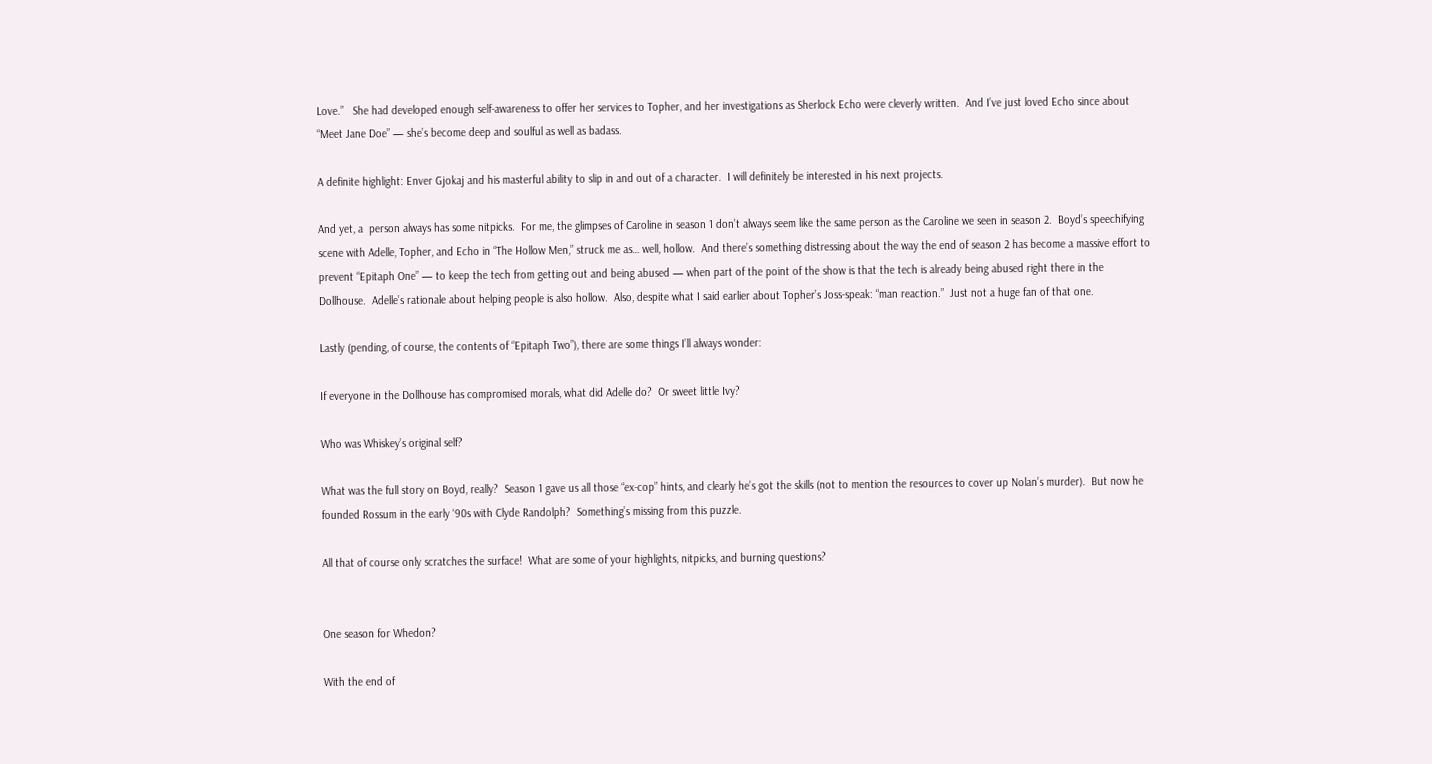Love.”   She had developed enough self-awareness to offer her services to Topher, and her investigations as Sherlock Echo were cleverly written.  And I’ve just loved Echo since about “Meet Jane Doe” — she’s become deep and soulful as well as badass.

A definite highlight: Enver Gjokaj and his masterful ability to slip in and out of a character.  I will definitely be interested in his next projects.

And yet, a  person always has some nitpicks.  For me, the glimpses of Caroline in season 1 don’t always seem like the same person as the Caroline we seen in season 2.  Boyd’s speechifying scene with Adelle, Topher, and Echo in “The Hollow Men,” struck me as… well, hollow.  And there’s something distressing about the way the end of season 2 has become a massive effort to prevent “Epitaph One” — to keep the tech from getting out and being abused — when part of the point of the show is that the tech is already being abused right there in the Dollhouse.  Adelle’s rationale about helping people is also hollow.  Also, despite what I said earlier about Topher’s Joss-speak: “man reaction.”  Just not a huge fan of that one.

Lastly (pending, of course, the contents of “Epitaph Two”), there are some things I’ll always wonder:

If everyone in the Dollhouse has compromised morals, what did Adelle do?  Or sweet little Ivy?

Who was Whiskey’s original self?

What was the full story on Boyd, really?  Season 1 gave us all those “ex-cop” hints, and clearly he’s got the skills (not to mention the resources to cover up Nolan’s murder).  But now he founded Rossum in the early ‘90s with Clyde Randolph?  Something’s missing from this puzzle.

All that of course only scratches the surface!  What are some of your highlights, nitpicks, and burning questions?


One season for Whedon?

With the end of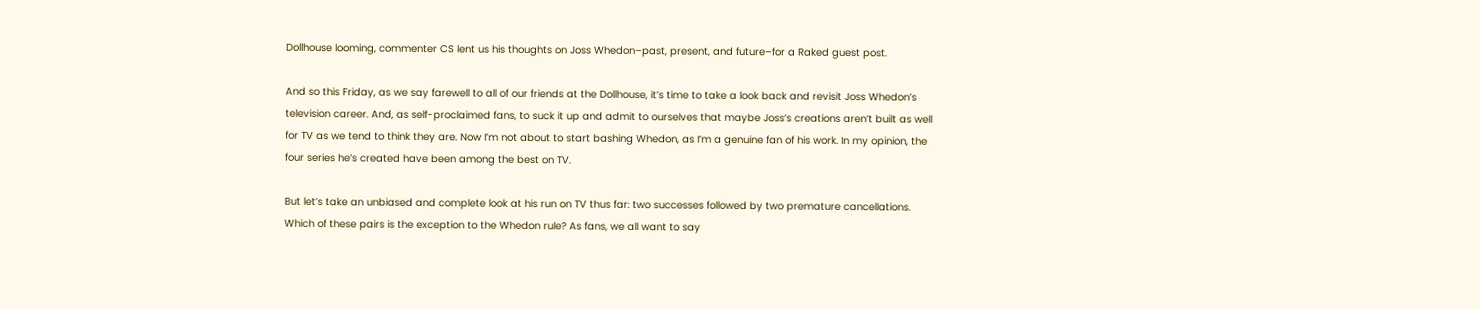Dollhouse looming, commenter CS lent us his thoughts on Joss Whedon–past, present, and future–for a Raked guest post.

And so this Friday, as we say farewell to all of our friends at the Dollhouse, it’s time to take a look back and revisit Joss Whedon’s television career. And, as self-proclaimed fans, to suck it up and admit to ourselves that maybe Joss’s creations aren’t built as well for TV as we tend to think they are. Now I’m not about to start bashing Whedon, as I’m a genuine fan of his work. In my opinion, the four series he’s created have been among the best on TV.

But let’s take an unbiased and complete look at his run on TV thus far: two successes followed by two premature cancellations. Which of these pairs is the exception to the Whedon rule? As fans, we all want to say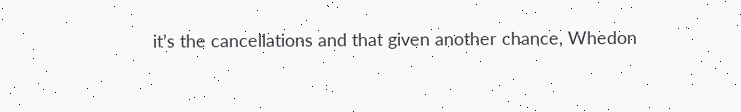it’s the cancellations and that given another chance, Whedon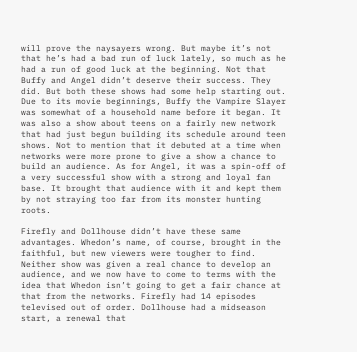will prove the naysayers wrong. But maybe it’s not that he’s had a bad run of luck lately, so much as he had a run of good luck at the beginning. Not that Buffy and Angel didn’t deserve their success. They did. But both these shows had some help starting out. Due to its movie beginnings, Buffy the Vampire Slayer was somewhat of a household name before it began. It was also a show about teens on a fairly new network that had just begun building its schedule around teen shows. Not to mention that it debuted at a time when networks were more prone to give a show a chance to build an audience. As for Angel, it was a spin-off of a very successful show with a strong and loyal fan base. It brought that audience with it and kept them by not straying too far from its monster hunting roots.

Firefly and Dollhouse didn’t have these same advantages. Whedon’s name, of course, brought in the faithful, but new viewers were tougher to find. Neither show was given a real chance to develop an audience, and we now have to come to terms with the idea that Whedon isn’t going to get a fair chance at that from the networks. Firefly had 14 episodes televised out of order. Dollhouse had a midseason start, a renewal that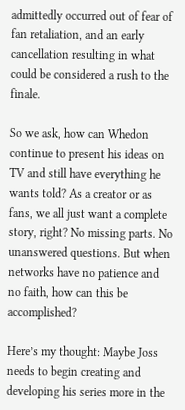admittedly occurred out of fear of fan retaliation, and an early cancellation resulting in what could be considered a rush to the finale.

So we ask, how can Whedon continue to present his ideas on TV and still have everything he wants told? As a creator or as fans, we all just want a complete story, right? No missing parts. No unanswered questions. But when networks have no patience and no faith, how can this be accomplished?

Here’s my thought: Maybe Joss needs to begin creating and developing his series more in the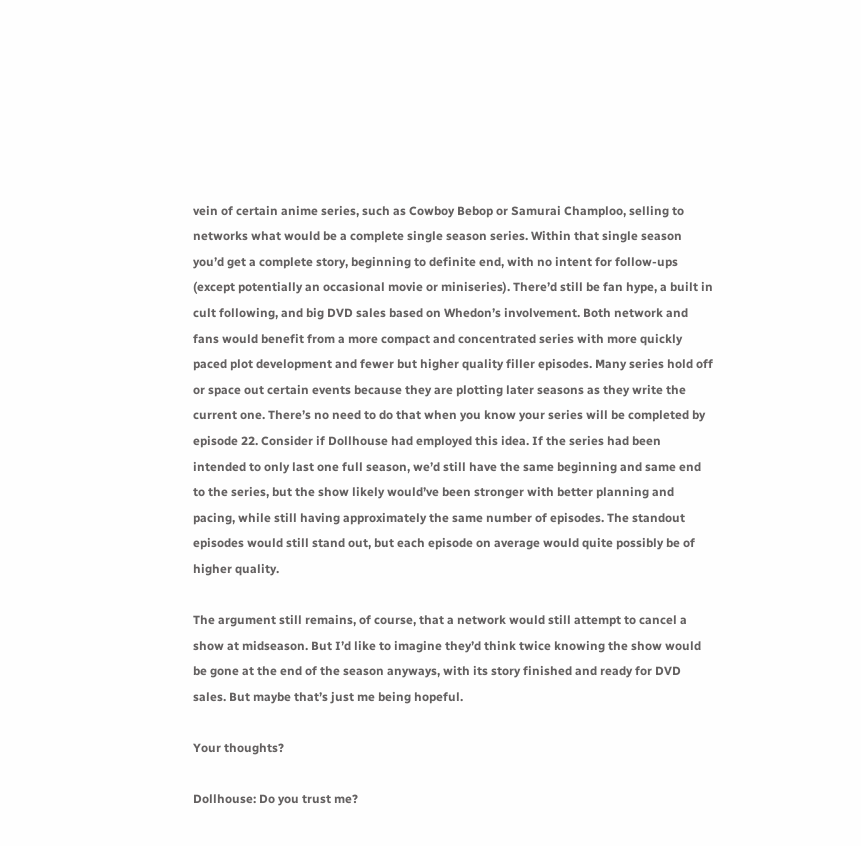vein of certain anime series, such as Cowboy Bebop or Samurai Champloo, selling to networks what would be a complete single season series. Within that single season you’d get a complete story, beginning to definite end, with no intent for follow-ups (except potentially an occasional movie or miniseries). There’d still be fan hype, a built in cult following, and big DVD sales based on Whedon’s involvement. Both network and fans would benefit from a more compact and concentrated series with more quickly paced plot development and fewer but higher quality filler episodes. Many series hold off or space out certain events because they are plotting later seasons as they write the current one. There’s no need to do that when you know your series will be completed by episode 22. Consider if Dollhouse had employed this idea. If the series had been intended to only last one full season, we’d still have the same beginning and same end to the series, but the show likely would’ve been stronger with better planning and pacing, while still having approximately the same number of episodes. The standout episodes would still stand out, but each episode on average would quite possibly be of higher quality.

The argument still remains, of course, that a network would still attempt to cancel a show at midseason. But I’d like to imagine they’d think twice knowing the show would be gone at the end of the season anyways, with its story finished and ready for DVD sales. But maybe that’s just me being hopeful.

Your thoughts?

Dollhouse: Do you trust me?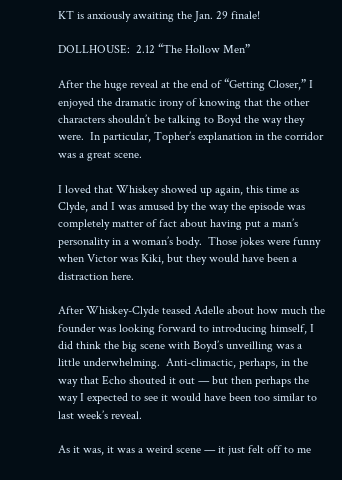KT is anxiously awaiting the Jan. 29 finale!

DOLLHOUSE:  2.12 “The Hollow Men”

After the huge reveal at the end of “Getting Closer,” I enjoyed the dramatic irony of knowing that the other characters shouldn’t be talking to Boyd the way they were.  In particular, Topher’s explanation in the corridor was a great scene.

I loved that Whiskey showed up again, this time as Clyde, and I was amused by the way the episode was completely matter of fact about having put a man’s personality in a woman’s body.  Those jokes were funny when Victor was Kiki, but they would have been a distraction here.

After Whiskey-Clyde teased Adelle about how much the founder was looking forward to introducing himself, I did think the big scene with Boyd’s unveilling was a little underwhelming.  Anti-climactic, perhaps, in the way that Echo shouted it out — but then perhaps the way I expected to see it would have been too similar to last week’s reveal.

As it was, it was a weird scene — it just felt off to me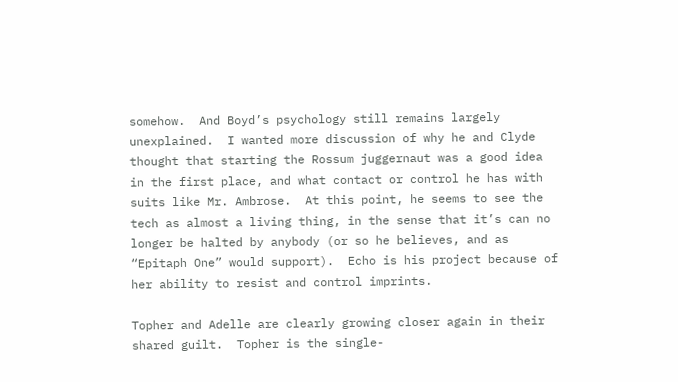somehow.  And Boyd’s psychology still remains largely unexplained.  I wanted more discussion of why he and Clyde thought that starting the Rossum juggernaut was a good idea in the first place, and what contact or control he has with suits like Mr. Ambrose.  At this point, he seems to see the tech as almost a living thing, in the sense that it’s can no longer be halted by anybody (or so he believes, and as “Epitaph One” would support).  Echo is his project because of her ability to resist and control imprints.

Topher and Adelle are clearly growing closer again in their shared guilt.  Topher is the single-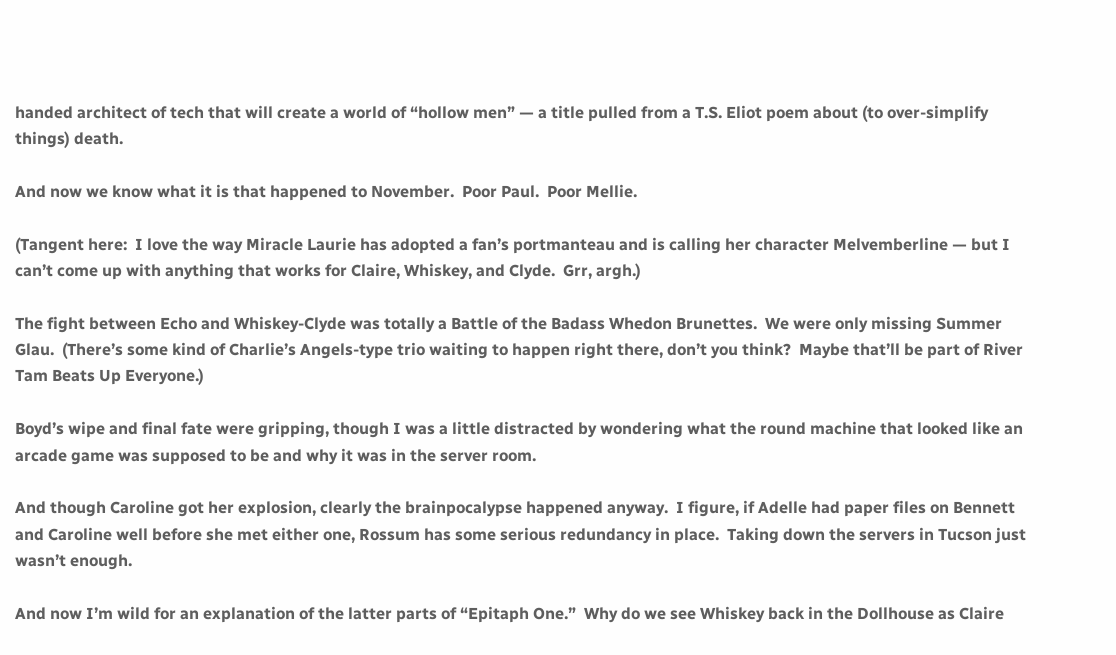handed architect of tech that will create a world of “hollow men” — a title pulled from a T.S. Eliot poem about (to over-simplify things) death.

And now we know what it is that happened to November.  Poor Paul.  Poor Mellie.

(Tangent here:  I love the way Miracle Laurie has adopted a fan’s portmanteau and is calling her character Melvemberline — but I can’t come up with anything that works for Claire, Whiskey, and Clyde.  Grr, argh.)

The fight between Echo and Whiskey-Clyde was totally a Battle of the Badass Whedon Brunettes.  We were only missing Summer Glau.  (There’s some kind of Charlie’s Angels-type trio waiting to happen right there, don’t you think?  Maybe that’ll be part of River Tam Beats Up Everyone.)

Boyd’s wipe and final fate were gripping, though I was a little distracted by wondering what the round machine that looked like an arcade game was supposed to be and why it was in the server room.

And though Caroline got her explosion, clearly the brainpocalypse happened anyway.  I figure, if Adelle had paper files on Bennett and Caroline well before she met either one, Rossum has some serious redundancy in place.  Taking down the servers in Tucson just wasn’t enough.

And now I’m wild for an explanation of the latter parts of “Epitaph One.”  Why do we see Whiskey back in the Dollhouse as Claire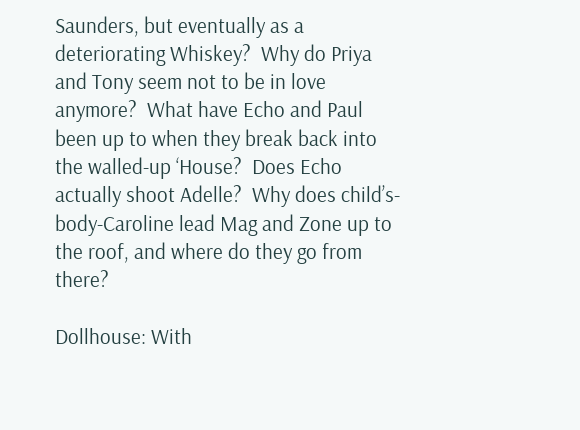Saunders, but eventually as a deteriorating Whiskey?  Why do Priya and Tony seem not to be in love anymore?  What have Echo and Paul been up to when they break back into the walled-up ‘House?  Does Echo actually shoot Adelle?  Why does child’s-body-Caroline lead Mag and Zone up to the roof, and where do they go from there?

Dollhouse: With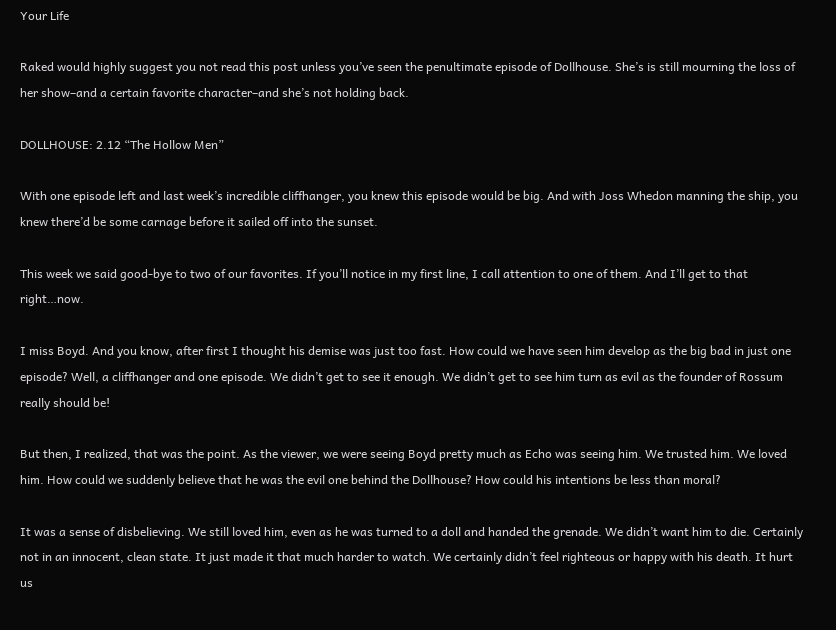Your Life

Raked would highly suggest you not read this post unless you’ve seen the penultimate episode of Dollhouse. She’s is still mourning the loss of her show–and a certain favorite character–and she’s not holding back.

DOLLHOUSE: 2.12 “The Hollow Men”

With one episode left and last week’s incredible cliffhanger, you knew this episode would be big. And with Joss Whedon manning the ship, you knew there’d be some carnage before it sailed off into the sunset.

This week we said good-bye to two of our favorites. If you’ll notice in my first line, I call attention to one of them. And I’ll get to that right…now.

I miss Boyd. And you know, after first I thought his demise was just too fast. How could we have seen him develop as the big bad in just one episode? Well, a cliffhanger and one episode. We didn’t get to see it enough. We didn’t get to see him turn as evil as the founder of Rossum really should be!

But then, I realized, that was the point. As the viewer, we were seeing Boyd pretty much as Echo was seeing him. We trusted him. We loved him. How could we suddenly believe that he was the evil one behind the Dollhouse? How could his intentions be less than moral?

It was a sense of disbelieving. We still loved him, even as he was turned to a doll and handed the grenade. We didn’t want him to die. Certainly not in an innocent, clean state. It just made it that much harder to watch. We certainly didn’t feel righteous or happy with his death. It hurt us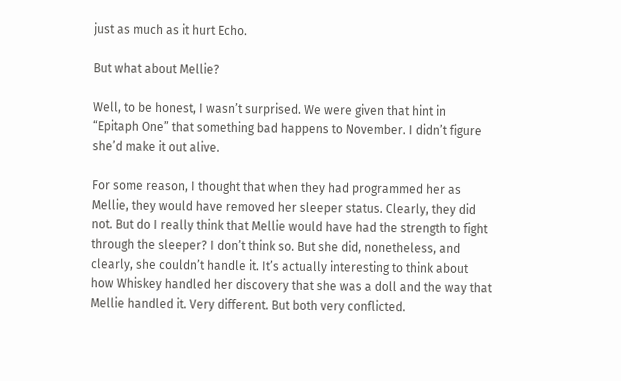just as much as it hurt Echo.

But what about Mellie?

Well, to be honest, I wasn’t surprised. We were given that hint in “Epitaph One” that something bad happens to November. I didn’t figure she’d make it out alive.

For some reason, I thought that when they had programmed her as Mellie, they would have removed her sleeper status. Clearly, they did not. But do I really think that Mellie would have had the strength to fight through the sleeper? I don’t think so. But she did, nonetheless, and clearly, she couldn’t handle it. It’s actually interesting to think about how Whiskey handled her discovery that she was a doll and the way that Mellie handled it. Very different. But both very conflicted.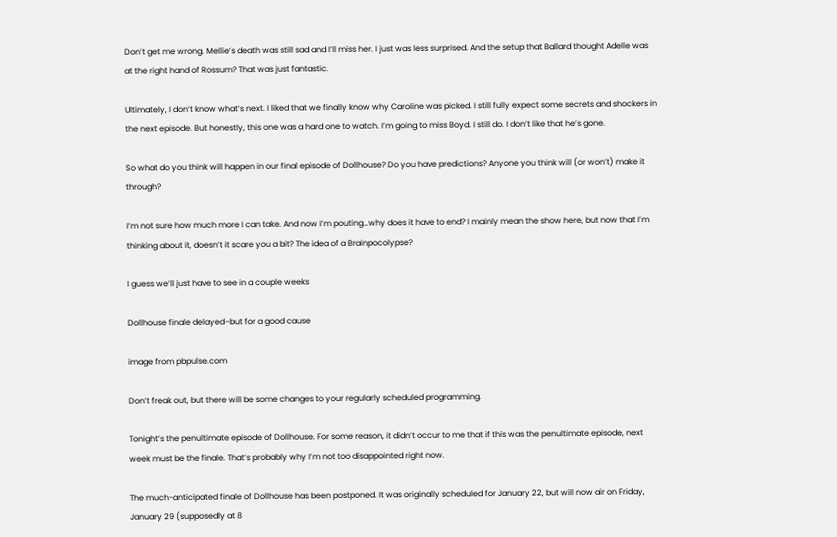Don’t get me wrong. Mellie’s death was still sad and I’ll miss her. I just was less surprised. And the setup that Ballard thought Adelle was at the right hand of Rossum? That was just fantastic.

Ultimately, I don’t know what’s next. I liked that we finally know why Caroline was picked. I still fully expect some secrets and shockers in the next episode. But honestly, this one was a hard one to watch. I’m going to miss Boyd. I still do. I don’t like that he’s gone.

So what do you think will happen in our final episode of Dollhouse? Do you have predictions? Anyone you think will (or won’t) make it through?

I’m not sure how much more I can take. And now I’m pouting…why does it have to end? I mainly mean the show here, but now that I’m thinking about it, doesn’t it scare you a bit? The idea of a Brainpocolypse?

I guess we’ll just have to see in a couple weeks

Dollhouse finale delayed–but for a good cause

image from pbpulse.com

Don’t freak out, but there will be some changes to your regularly scheduled programming.

Tonight’s the penultimate episode of Dollhouse. For some reason, it didn’t occur to me that if this was the penultimate episode, next week must be the finale. That’s probably why I’m not too disappointed right now.

The much-anticipated finale of Dollhouse has been postponed. It was originally scheduled for January 22, but will now air on Friday, January 29 (supposedly at 8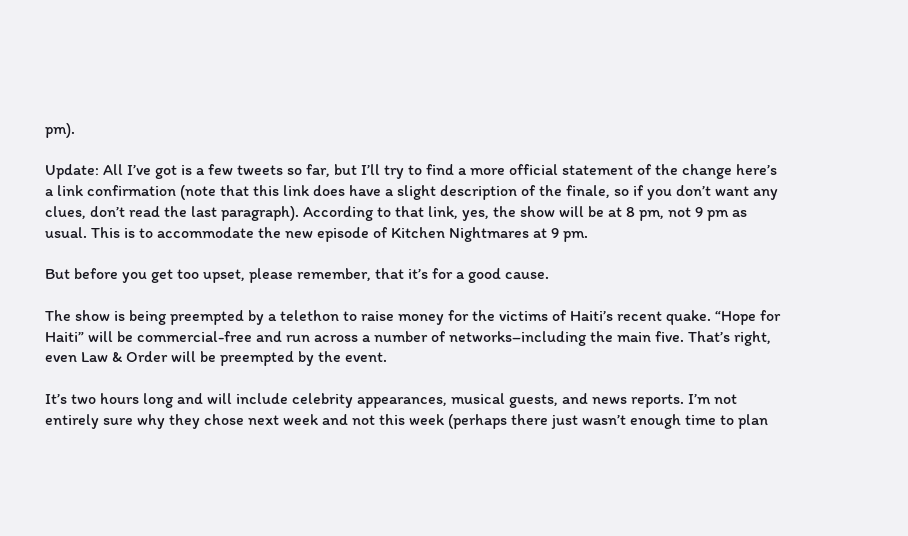pm).

Update: All I’ve got is a few tweets so far, but I’ll try to find a more official statement of the change here’s a link confirmation (note that this link does have a slight description of the finale, so if you don’t want any clues, don’t read the last paragraph). According to that link, yes, the show will be at 8 pm, not 9 pm as usual. This is to accommodate the new episode of Kitchen Nightmares at 9 pm.

But before you get too upset, please remember, that it’s for a good cause.

The show is being preempted by a telethon to raise money for the victims of Haiti’s recent quake. “Hope for Haiti” will be commercial-free and run across a number of networks–including the main five. That’s right, even Law & Order will be preempted by the event.

It’s two hours long and will include celebrity appearances, musical guests, and news reports. I’m not entirely sure why they chose next week and not this week (perhaps there just wasn’t enough time to plan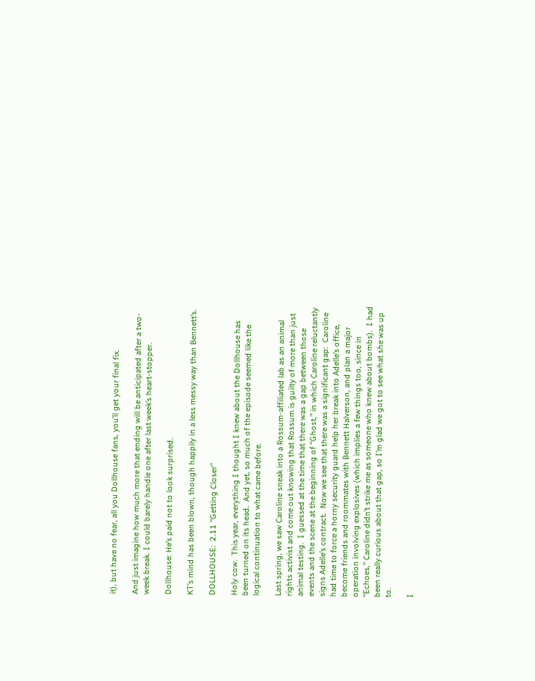it), but have no fear, all you Dollhouse fans, you’ll get your final fix.

And just imagine how much more that ending will be anticipated after a two-week break. I could barely handle one after last week’s heart-stopper.

Dollhouse: He’s paid not to look surprised.

KT’s mind has been blown, though happily in a less messy way than Bennett’s.

DOLLHOUSE:  2.11 “Getting Closer”

Holy cow.  This year, everything I thought I knew about the Dollhouse has been turned on its head.  And yet, so much of the episode seemed like the logical continuation to what came before.

Last spring, we saw Caroline sneak into a Rossum-affiliated lab as an animal rights activist and come out knowing that Rossum is guilty of more than just animal testing.  I guessed at the time that there was a gap between those events and the scene at the beginning of “Ghost,” in which Caroline reluctantly signs Adelle’s contract.  Now we see that there was a significant gap:  Caroline had time to force a horny security guard help her break into Adelle’s office, become friends and roommates with Bennett Halverson, and plan a major operation involving explosives (which implies a few things too, since in “Echoes,” Caroline didn’t strike me as someone who knew about bombs).  I had been really curious about that gap, so I’m glad we got to see what she was up to.

I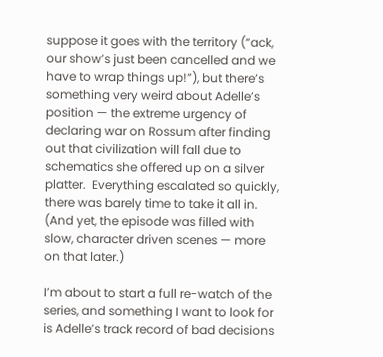suppose it goes with the territory (“ack, our show’s just been cancelled and we have to wrap things up!”), but there’s something very weird about Adelle’s position — the extreme urgency of declaring war on Rossum after finding out that civilization will fall due to schematics she offered up on a silver platter.  Everything escalated so quickly, there was barely time to take it all in. (And yet, the episode was filled with slow, character driven scenes — more on that later.)

I’m about to start a full re-watch of the series, and something I want to look for is Adelle’s track record of bad decisions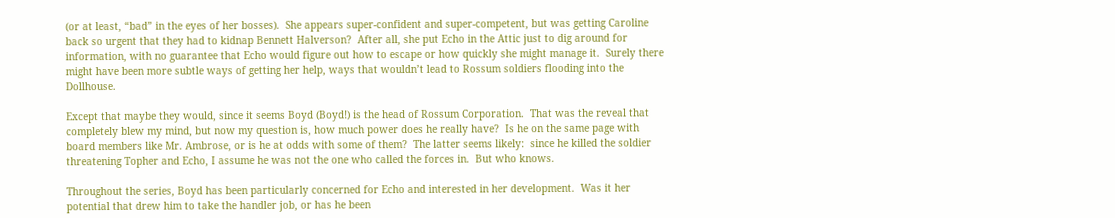(or at least, “bad” in the eyes of her bosses).  She appears super-confident and super-competent, but was getting Caroline back so urgent that they had to kidnap Bennett Halverson?  After all, she put Echo in the Attic just to dig around for information, with no guarantee that Echo would figure out how to escape or how quickly she might manage it.  Surely there might have been more subtle ways of getting her help, ways that wouldn’t lead to Rossum soldiers flooding into the Dollhouse.

Except that maybe they would, since it seems Boyd (Boyd!) is the head of Rossum Corporation.  That was the reveal that completely blew my mind, but now my question is, how much power does he really have?  Is he on the same page with board members like Mr. Ambrose, or is he at odds with some of them?  The latter seems likely:  since he killed the soldier threatening Topher and Echo, I assume he was not the one who called the forces in.  But who knows.

Throughout the series, Boyd has been particularly concerned for Echo and interested in her development.  Was it her potential that drew him to take the handler job, or has he been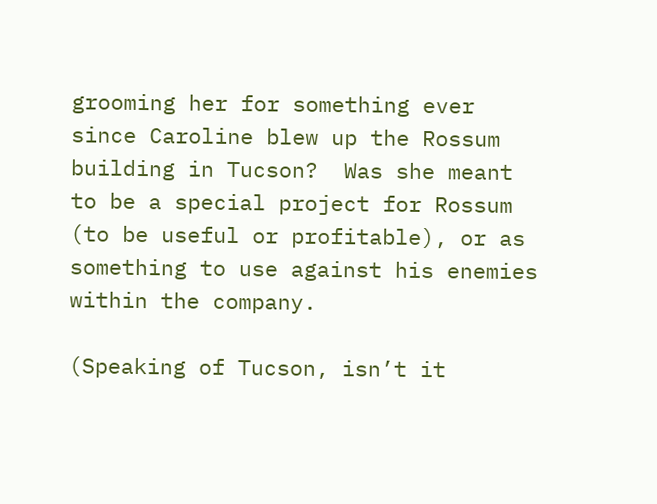grooming her for something ever since Caroline blew up the Rossum building in Tucson?  Was she meant to be a special project for Rossum (to be useful or profitable), or as something to use against his enemies within the company.

(Speaking of Tucson, isn’t it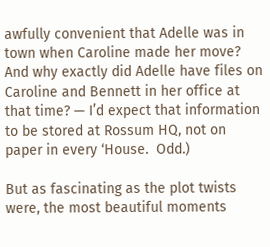awfully convenient that Adelle was in town when Caroline made her move?  And why exactly did Adelle have files on Caroline and Bennett in her office at that time? — I’d expect that information to be stored at Rossum HQ, not on paper in every ‘House.  Odd.)

But as fascinating as the plot twists were, the most beautiful moments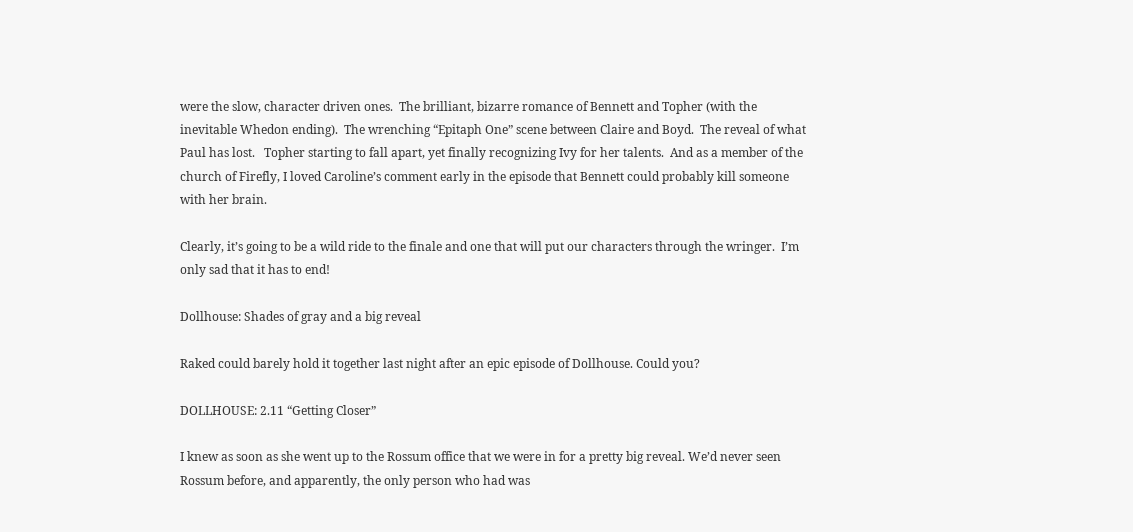were the slow, character driven ones.  The brilliant, bizarre romance of Bennett and Topher (with the inevitable Whedon ending).  The wrenching “Epitaph One” scene between Claire and Boyd.  The reveal of what Paul has lost.   Topher starting to fall apart, yet finally recognizing Ivy for her talents.  And as a member of the church of Firefly, I loved Caroline’s comment early in the episode that Bennett could probably kill someone with her brain.

Clearly, it’s going to be a wild ride to the finale and one that will put our characters through the wringer.  I’m only sad that it has to end!

Dollhouse: Shades of gray and a big reveal

Raked could barely hold it together last night after an epic episode of Dollhouse. Could you?

DOLLHOUSE: 2.11 “Getting Closer”

I knew as soon as she went up to the Rossum office that we were in for a pretty big reveal. We’d never seen Rossum before, and apparently, the only person who had was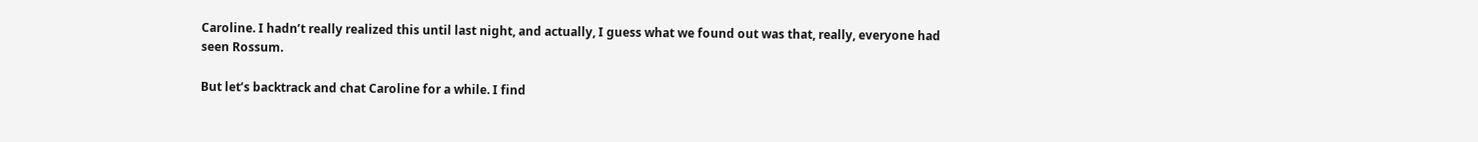Caroline. I hadn’t really realized this until last night, and actually, I guess what we found out was that, really, everyone had seen Rossum.

But let’s backtrack and chat Caroline for a while. I find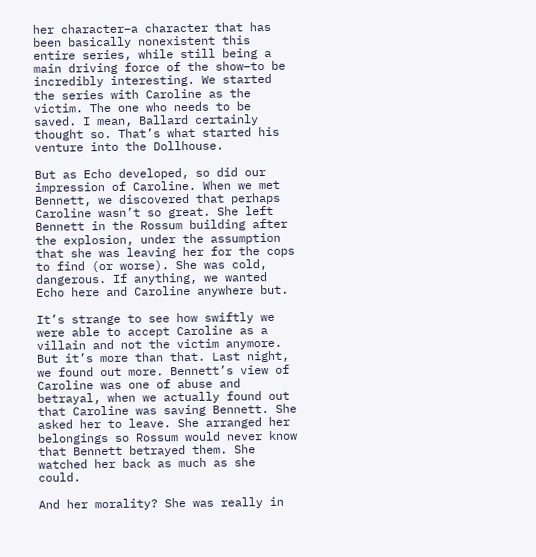her character–a character that has been basically nonexistent this entire series, while still being a main driving force of the show–to be incredibly interesting. We started the series with Caroline as the victim. The one who needs to be saved. I mean, Ballard certainly thought so. That’s what started his venture into the Dollhouse.

But as Echo developed, so did our impression of Caroline. When we met Bennett, we discovered that perhaps Caroline wasn’t so great. She left Bennett in the Rossum building after the explosion, under the assumption that she was leaving her for the cops to find (or worse). She was cold, dangerous. If anything, we wanted Echo here and Caroline anywhere but.

It’s strange to see how swiftly we were able to accept Caroline as a villain and not the victim anymore. But it’s more than that. Last night, we found out more. Bennett’s view of Caroline was one of abuse and betrayal, when we actually found out that Caroline was saving Bennett. She asked her to leave. She arranged her belongings so Rossum would never know that Bennett betrayed them. She watched her back as much as she could.

And her morality? She was really in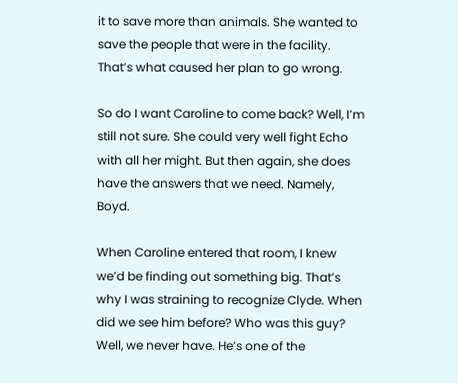it to save more than animals. She wanted to save the people that were in the facility. That’s what caused her plan to go wrong.

So do I want Caroline to come back? Well, I’m still not sure. She could very well fight Echo with all her might. But then again, she does have the answers that we need. Namely, Boyd.

When Caroline entered that room, I knew we’d be finding out something big. That’s why I was straining to recognize Clyde. When did we see him before? Who was this guy? Well, we never have. He’s one of the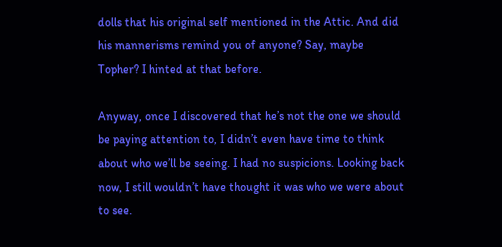dolls that his original self mentioned in the Attic. And did his mannerisms remind you of anyone? Say, maybe Topher? I hinted at that before.

Anyway, once I discovered that he’s not the one we should be paying attention to, I didn’t even have time to think about who we’ll be seeing. I had no suspicions. Looking back now, I still wouldn’t have thought it was who we were about to see.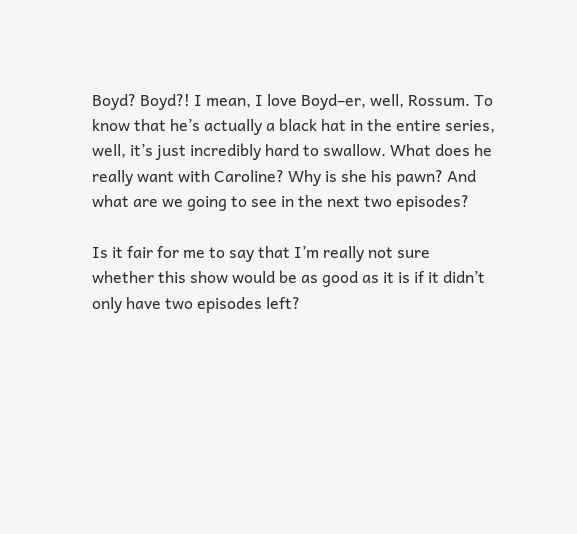Boyd? Boyd?! I mean, I love Boyd–er, well, Rossum. To know that he’s actually a black hat in the entire series, well, it’s just incredibly hard to swallow. What does he really want with Caroline? Why is she his pawn? And what are we going to see in the next two episodes?

Is it fair for me to say that I’m really not sure whether this show would be as good as it is if it didn’t only have two episodes left?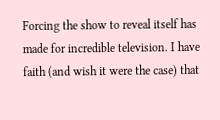Forcing the show to reveal itself has made for incredible television. I have faith (and wish it were the case) that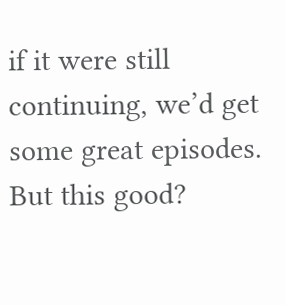if it were still continuing, we’d get some great episodes. But this good?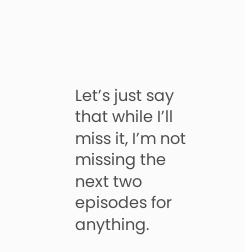Let’s just say that while I’ll miss it, I’m not missing the next two episodes for anything.